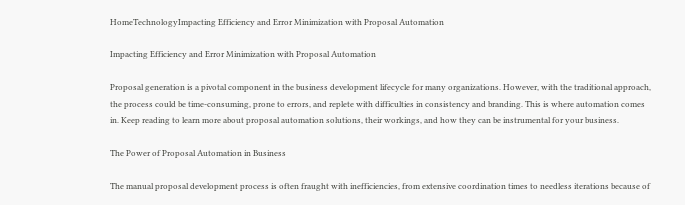HomeTechnologyImpacting Efficiency and Error Minimization with Proposal Automation

Impacting Efficiency and Error Minimization with Proposal Automation

Proposal generation is a pivotal component in the business development lifecycle for many organizations. However, with the traditional approach, the process could be time-consuming, prone to errors, and replete with difficulties in consistency and branding. This is where automation comes in. Keep reading to learn more about proposal automation solutions, their workings, and how they can be instrumental for your business.

The Power of Proposal Automation in Business

The manual proposal development process is often fraught with inefficiencies, from extensive coordination times to needless iterations because of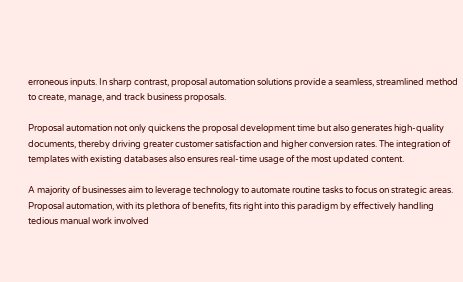erroneous inputs. In sharp contrast, proposal automation solutions provide a seamless, streamlined method to create, manage, and track business proposals.

Proposal automation not only quickens the proposal development time but also generates high-quality documents, thereby driving greater customer satisfaction and higher conversion rates. The integration of templates with existing databases also ensures real-time usage of the most updated content.

A majority of businesses aim to leverage technology to automate routine tasks to focus on strategic areas. Proposal automation, with its plethora of benefits, fits right into this paradigm by effectively handling tedious manual work involved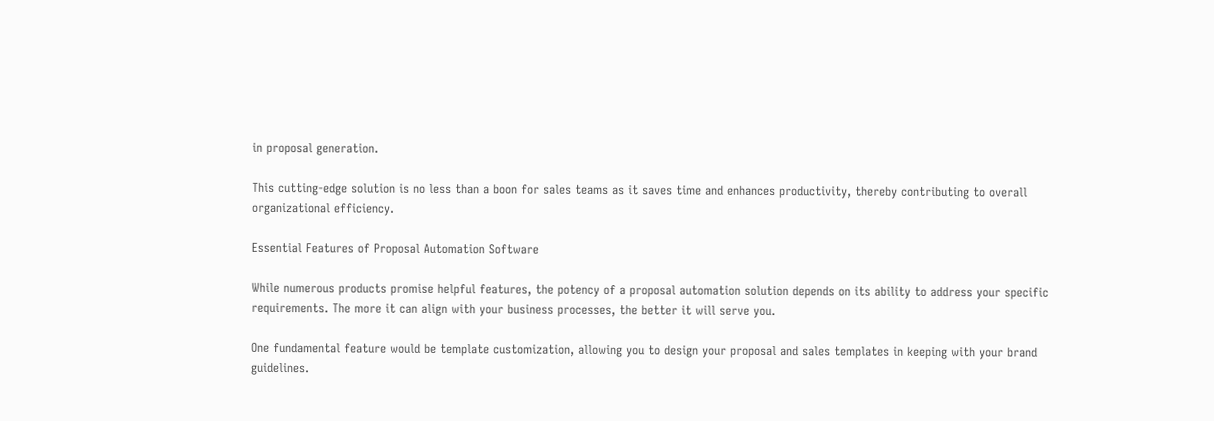in proposal generation.

This cutting-edge solution is no less than a boon for sales teams as it saves time and enhances productivity, thereby contributing to overall organizational efficiency.

Essential Features of Proposal Automation Software

While numerous products promise helpful features, the potency of a proposal automation solution depends on its ability to address your specific requirements. The more it can align with your business processes, the better it will serve you.

One fundamental feature would be template customization, allowing you to design your proposal and sales templates in keeping with your brand guidelines.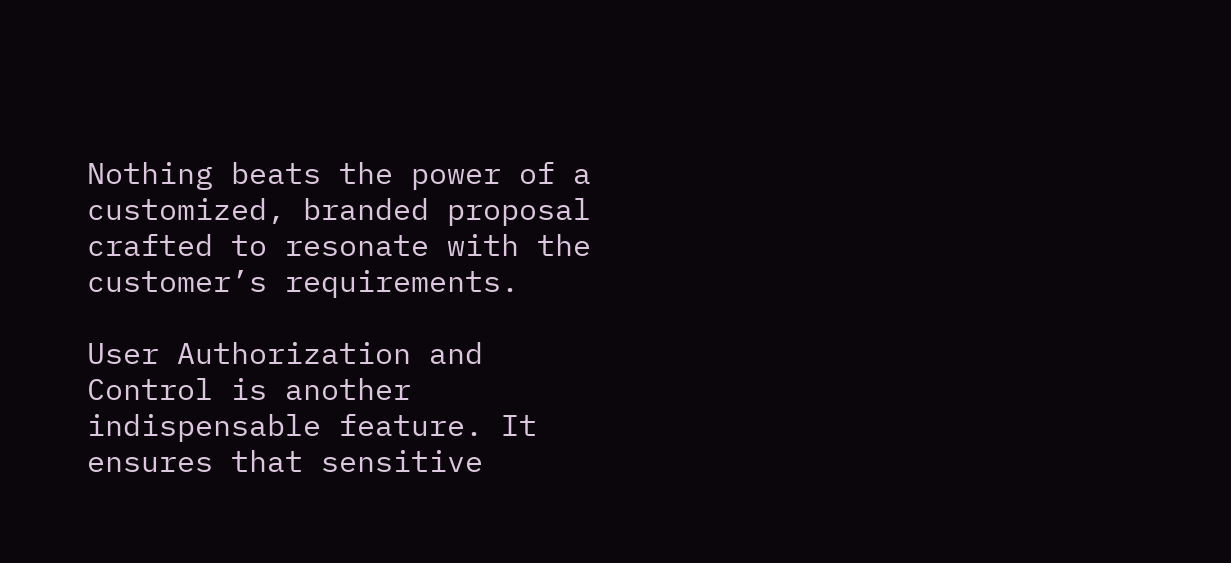Nothing beats the power of a customized, branded proposal crafted to resonate with the customer’s requirements.

User Authorization and Control is another indispensable feature. It ensures that sensitive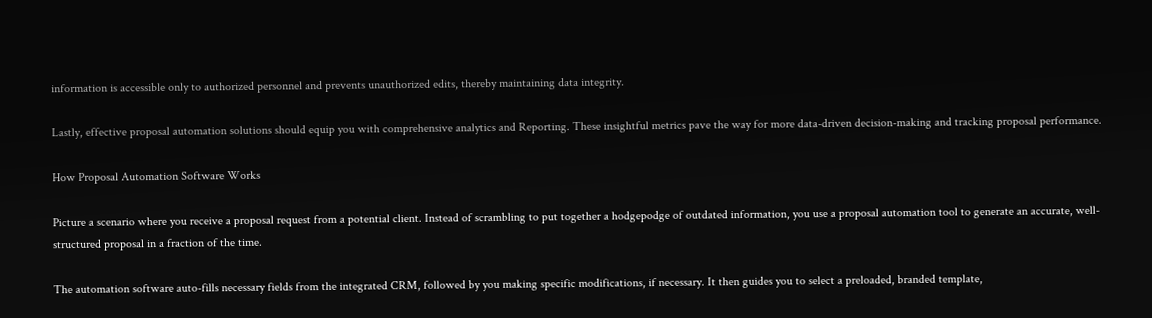information is accessible only to authorized personnel and prevents unauthorized edits, thereby maintaining data integrity.

Lastly, effective proposal automation solutions should equip you with comprehensive analytics and Reporting. These insightful metrics pave the way for more data-driven decision-making and tracking proposal performance.

How Proposal Automation Software Works

Picture a scenario where you receive a proposal request from a potential client. Instead of scrambling to put together a hodgepodge of outdated information, you use a proposal automation tool to generate an accurate, well-structured proposal in a fraction of the time.

The automation software auto-fills necessary fields from the integrated CRM, followed by you making specific modifications, if necessary. It then guides you to select a preloaded, branded template,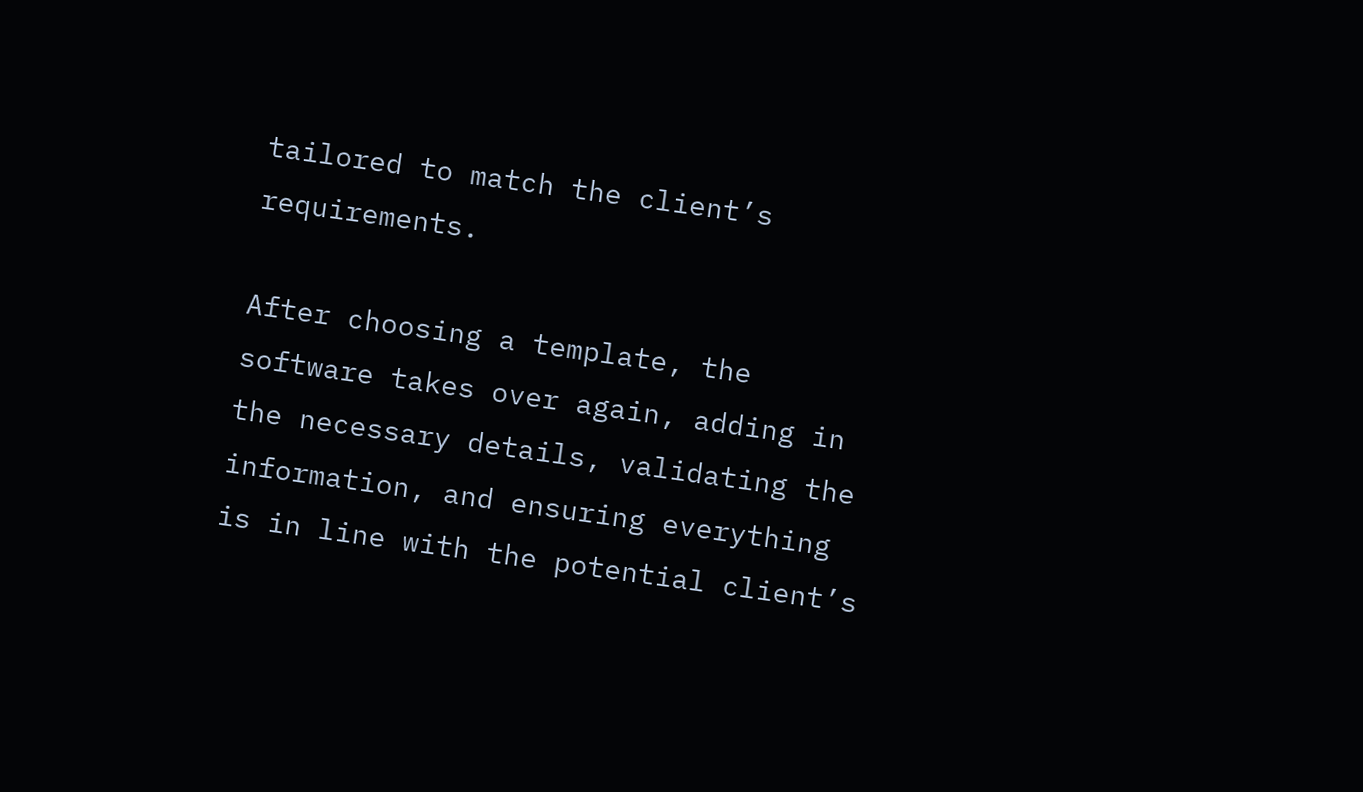tailored to match the client’s requirements.

After choosing a template, the software takes over again, adding in the necessary details, validating the information, and ensuring everything is in line with the potential client’s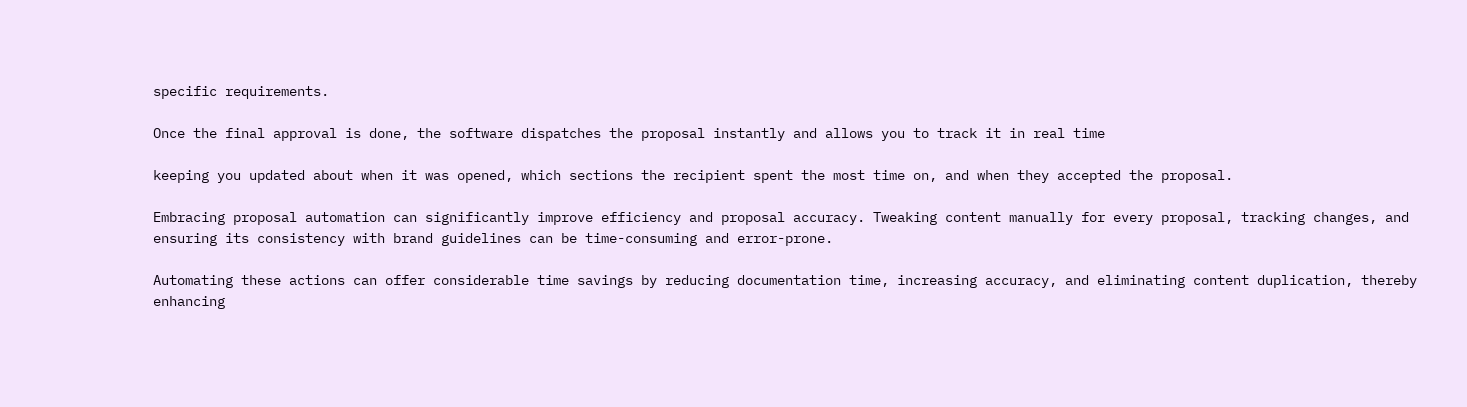specific requirements.

Once the final approval is done, the software dispatches the proposal instantly and allows you to track it in real time

keeping you updated about when it was opened, which sections the recipient spent the most time on, and when they accepted the proposal.

Embracing proposal automation can significantly improve efficiency and proposal accuracy. Tweaking content manually for every proposal, tracking changes, and ensuring its consistency with brand guidelines can be time-consuming and error-prone.

Automating these actions can offer considerable time savings by reducing documentation time, increasing accuracy, and eliminating content duplication, thereby enhancing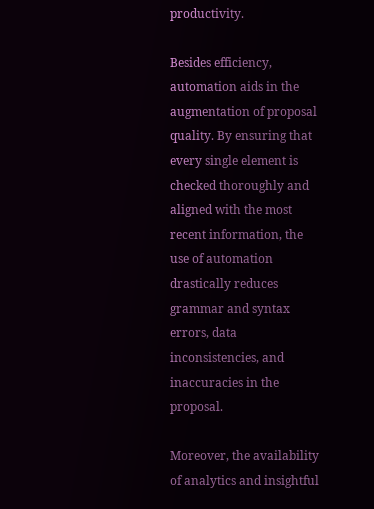productivity.

Besides efficiency, automation aids in the augmentation of proposal quality. By ensuring that every single element is checked thoroughly and aligned with the most recent information, the use of automation drastically reduces grammar and syntax errors, data inconsistencies, and inaccuracies in the proposal.

Moreover, the availability of analytics and insightful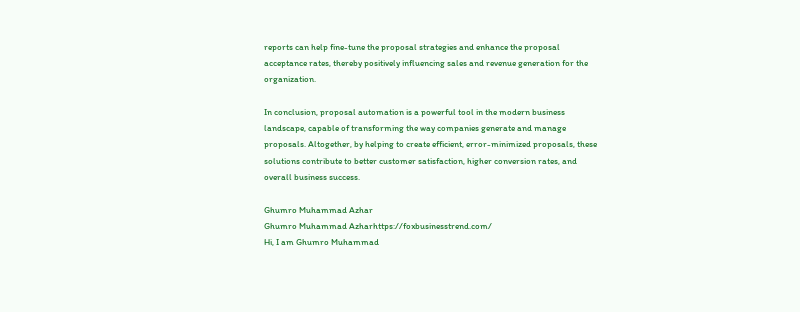reports can help fine-tune the proposal strategies and enhance the proposal acceptance rates, thereby positively influencing sales and revenue generation for the organization.

In conclusion, proposal automation is a powerful tool in the modern business landscape, capable of transforming the way companies generate and manage proposals. Altogether, by helping to create efficient, error-minimized proposals, these solutions contribute to better customer satisfaction, higher conversion rates, and overall business success.

Ghumro Muhammad Azhar
Ghumro Muhammad Azharhttps://foxbusinesstrend.com/
Hi, I am Ghumro Muhammad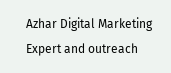Azhar Digital Marketing Expert and outreach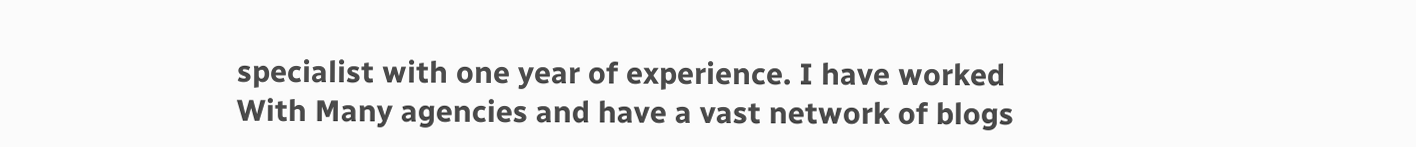specialist with one year of experience. I have worked With Many agencies and have a vast network of blogs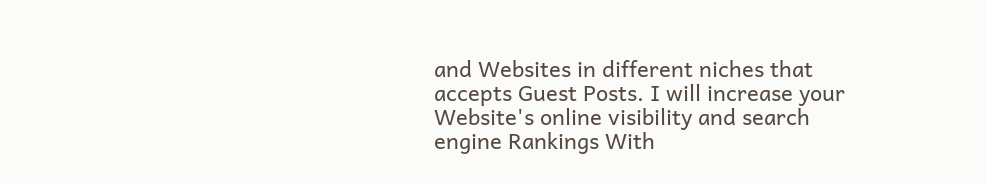and Websites in different niches that accepts Guest Posts. I will increase your Website's online visibility and search engine Rankings With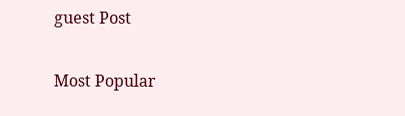guest Post

Most Popular